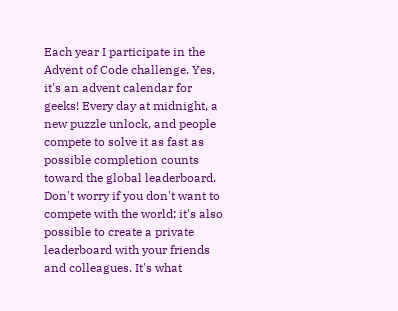Each year I participate in the Advent of Code challenge. Yes, it's an advent calendar for geeks! Every day at midnight, a new puzzle unlock, and people compete to solve it as fast as possible completion counts toward the global leaderboard. Don't worry if you don't want to compete with the world; it's also possible to create a private leaderboard with your friends and colleagues. It's what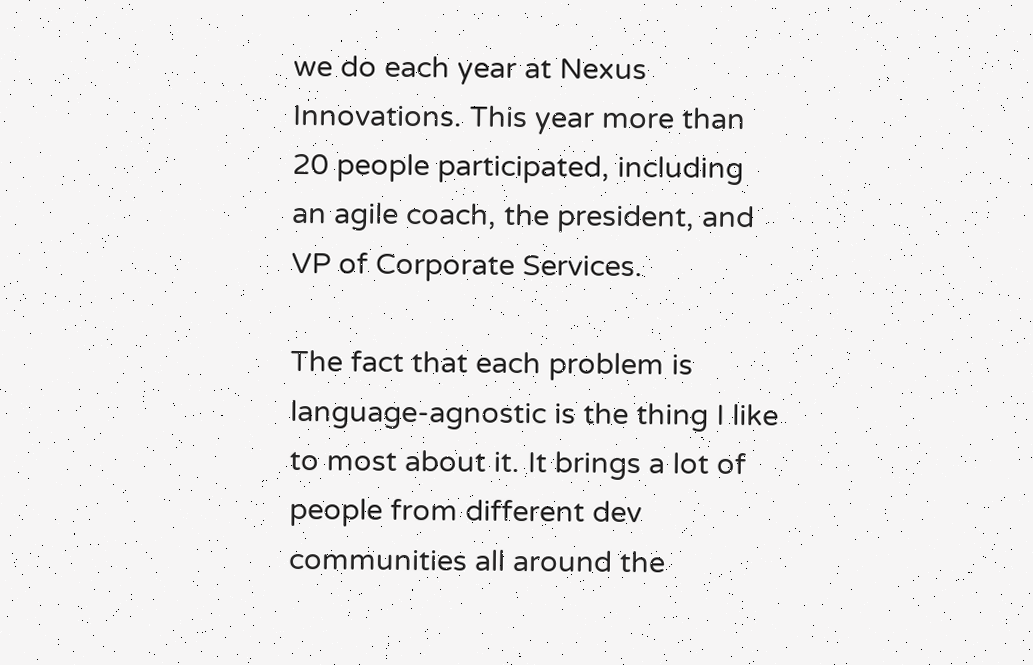we do each year at Nexus Innovations. This year more than 20 people participated, including an agile coach, the president, and VP of Corporate Services.

The fact that each problem is language-agnostic is the thing I like to most about it. It brings a lot of people from different dev communities all around the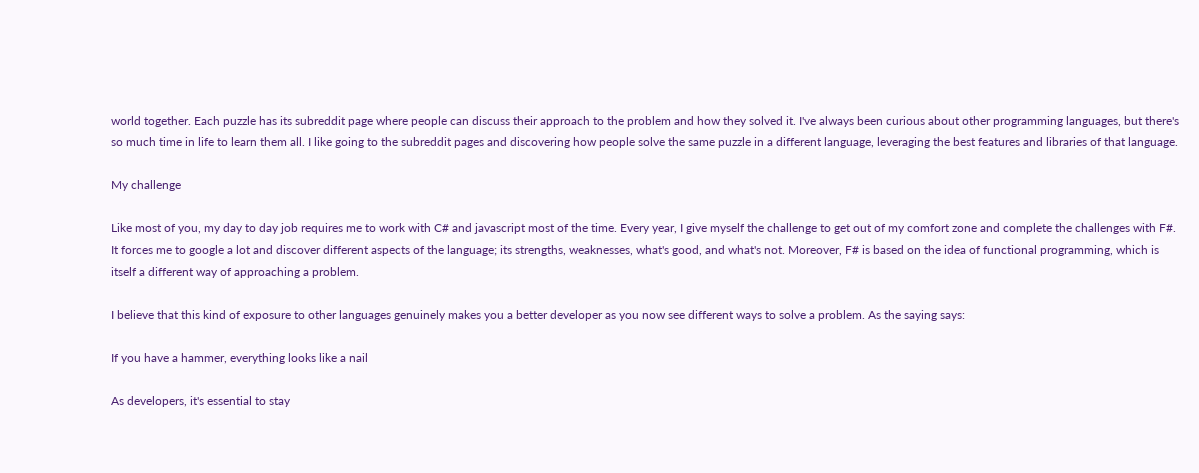world together. Each puzzle has its subreddit page where people can discuss their approach to the problem and how they solved it. I've always been curious about other programming languages, but there's so much time in life to learn them all. I like going to the subreddit pages and discovering how people solve the same puzzle in a different language, leveraging the best features and libraries of that language.

My challenge

Like most of you, my day to day job requires me to work with C# and javascript most of the time. Every year, I give myself the challenge to get out of my comfort zone and complete the challenges with F#. It forces me to google a lot and discover different aspects of the language; its strengths, weaknesses, what's good, and what's not. Moreover, F# is based on the idea of functional programming, which is itself a different way of approaching a problem.

I believe that this kind of exposure to other languages genuinely makes you a better developer as you now see different ways to solve a problem. As the saying says:

If you have a hammer, everything looks like a nail

As developers, it's essential to stay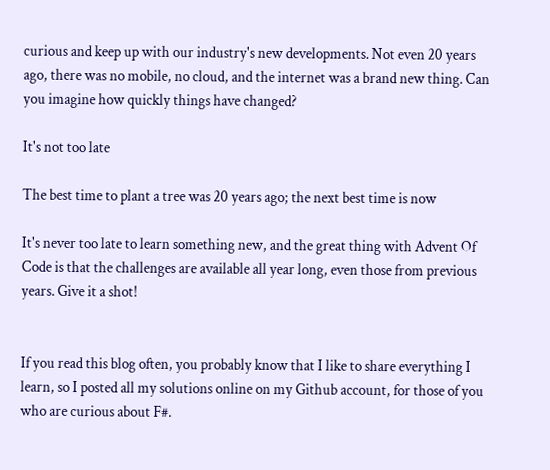curious and keep up with our industry's new developments. Not even 20 years ago, there was no mobile, no cloud, and the internet was a brand new thing. Can you imagine how quickly things have changed?

It's not too late

The best time to plant a tree was 20 years ago; the next best time is now

It's never too late to learn something new, and the great thing with Advent Of Code is that the challenges are available all year long, even those from previous years. Give it a shot!


If you read this blog often, you probably know that I like to share everything I learn, so I posted all my solutions online on my Github account, for those of you who are curious about F#.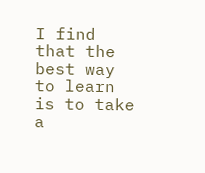I find that the best way to learn is to take a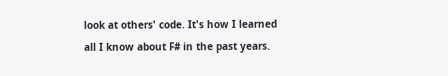look at others' code. It's how I learned all I know about F# in the past years.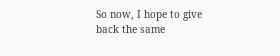So now, I hope to give back the same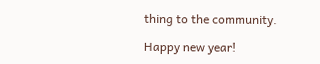thing to the community.

Happy new year!